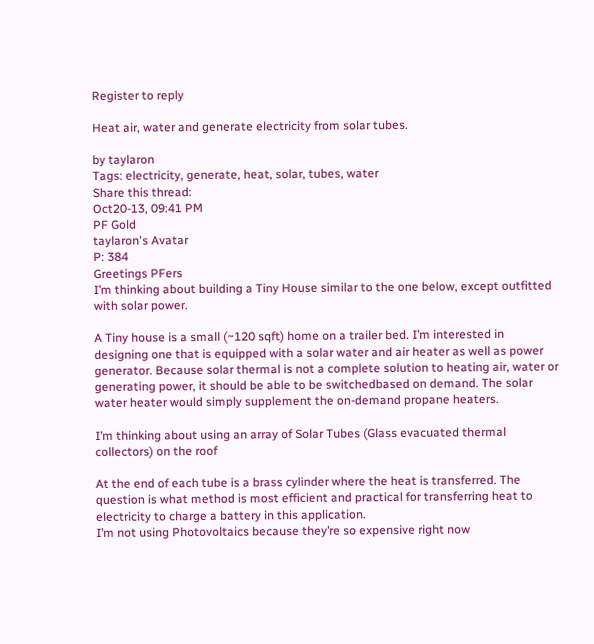Register to reply

Heat air, water and generate electricity from solar tubes.

by taylaron
Tags: electricity, generate, heat, solar, tubes, water
Share this thread:
Oct20-13, 09:41 PM
PF Gold
taylaron's Avatar
P: 384
Greetings PFers
I’m thinking about building a Tiny House similar to the one below, except outfitted with solar power.

A Tiny house is a small (~120 sqft) home on a trailer bed. I’m interested in designing one that is equipped with a solar water and air heater as well as power generator. Because solar thermal is not a complete solution to heating air, water or generating power, it should be able to be switchedbased on demand. The solar water heater would simply supplement the on-demand propane heaters.

I’m thinking about using an array of Solar Tubes (Glass evacuated thermal collectors) on the roof

At the end of each tube is a brass cylinder where the heat is transferred. The question is what method is most efficient and practical for transferring heat to electricity to charge a battery in this application.
I’m not using Photovoltaics because they’re so expensive right now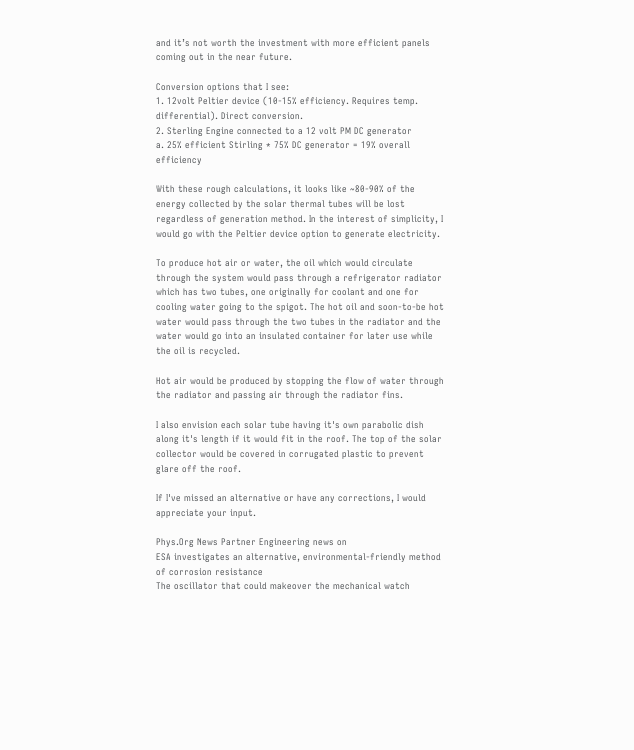and it’s not worth the investment with more efficient panels coming out in the near future.

Conversion options that I see:
1. 12volt Peltier device (10-15% efficiency. Requires temp. differential). Direct conversion.
2. Sterling Engine connected to a 12 volt PM DC generator
a. 25% efficient Stirling * 75% DC generator = 19% overall efficiency

With these rough calculations, it looks like ~80-90% of the energy collected by the solar thermal tubes will be lost regardless of generation method. In the interest of simplicity, I would go with the Peltier device option to generate electricity.

To produce hot air or water, the oil which would circulate through the system would pass through a refrigerator radiator which has two tubes, one originally for coolant and one for cooling water going to the spigot. The hot oil and soon-to-be hot water would pass through the two tubes in the radiator and the water would go into an insulated container for later use while the oil is recycled.

Hot air would be produced by stopping the flow of water through the radiator and passing air through the radiator fins.

I also envision each solar tube having it's own parabolic dish along it's length if it would fit in the roof. The top of the solar collector would be covered in corrugated plastic to prevent glare off the roof.

If I've missed an alternative or have any corrections, I would appreciate your input.

Phys.Org News Partner Engineering news on
ESA investigates an alternative, environmental-friendly method of corrosion resistance
The oscillator that could makeover the mechanical watch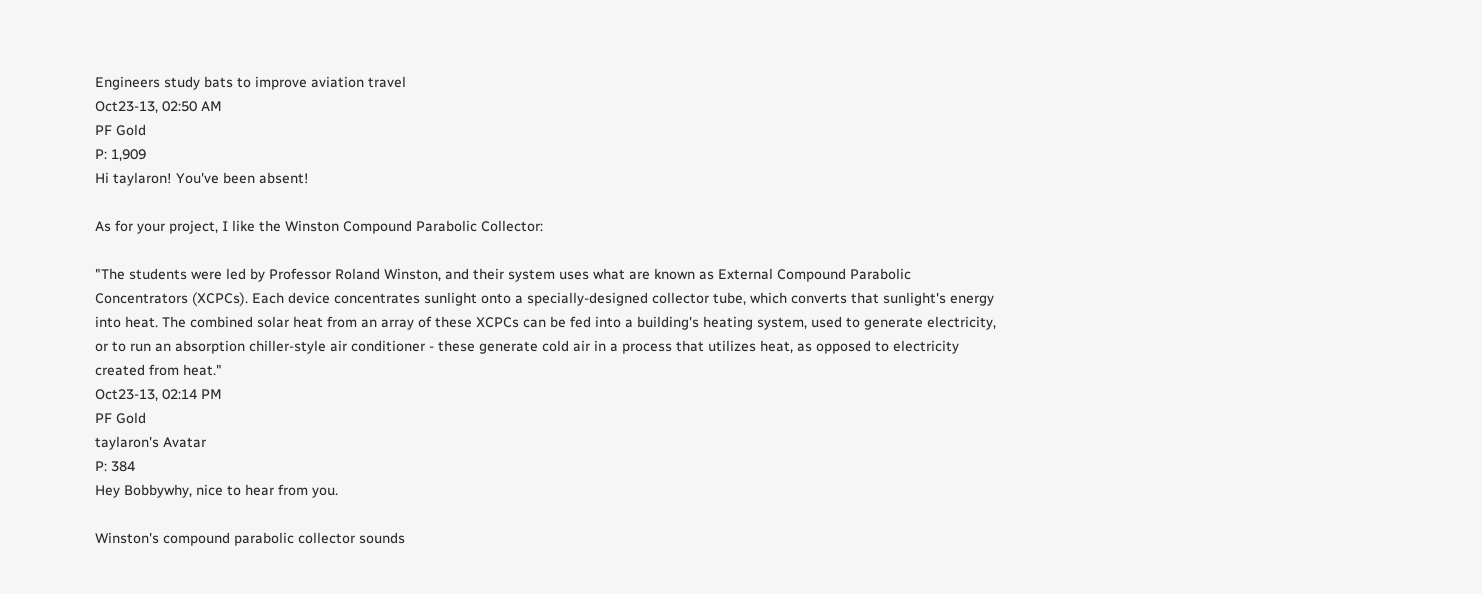Engineers study bats to improve aviation travel
Oct23-13, 02:50 AM
PF Gold
P: 1,909
Hi taylaron! You've been absent!

As for your project, I like the Winston Compound Parabolic Collector:

"The students were led by Professor Roland Winston, and their system uses what are known as External Compound Parabolic Concentrators (XCPCs). Each device concentrates sunlight onto a specially-designed collector tube, which converts that sunlight's energy into heat. The combined solar heat from an array of these XCPCs can be fed into a building's heating system, used to generate electricity, or to run an absorption chiller-style air conditioner - these generate cold air in a process that utilizes heat, as opposed to electricity created from heat."
Oct23-13, 02:14 PM
PF Gold
taylaron's Avatar
P: 384
Hey Bobbywhy, nice to hear from you.

Winston's compound parabolic collector sounds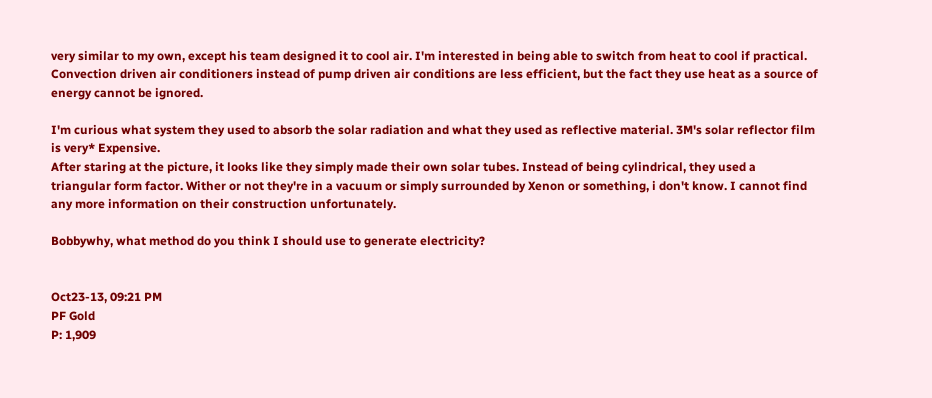very similar to my own, except his team designed it to cool air. I'm interested in being able to switch from heat to cool if practical. Convection driven air conditioners instead of pump driven air conditions are less efficient, but the fact they use heat as a source of energy cannot be ignored.

I'm curious what system they used to absorb the solar radiation and what they used as reflective material. 3M's solar reflector film is very* Expensive.
After staring at the picture, it looks like they simply made their own solar tubes. Instead of being cylindrical, they used a triangular form factor. Wither or not they're in a vacuum or simply surrounded by Xenon or something, i don't know. I cannot find any more information on their construction unfortunately.

Bobbywhy, what method do you think I should use to generate electricity?


Oct23-13, 09:21 PM
PF Gold
P: 1,909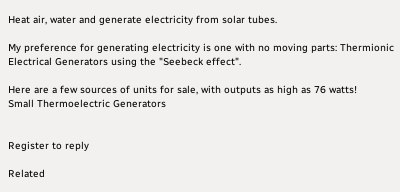Heat air, water and generate electricity from solar tubes.

My preference for generating electricity is one with no moving parts: Thermionic Electrical Generators using the "Seebeck effect".

Here are a few sources of units for sale, with outputs as high as 76 watts!
Small Thermoelectric Generators


Register to reply

Related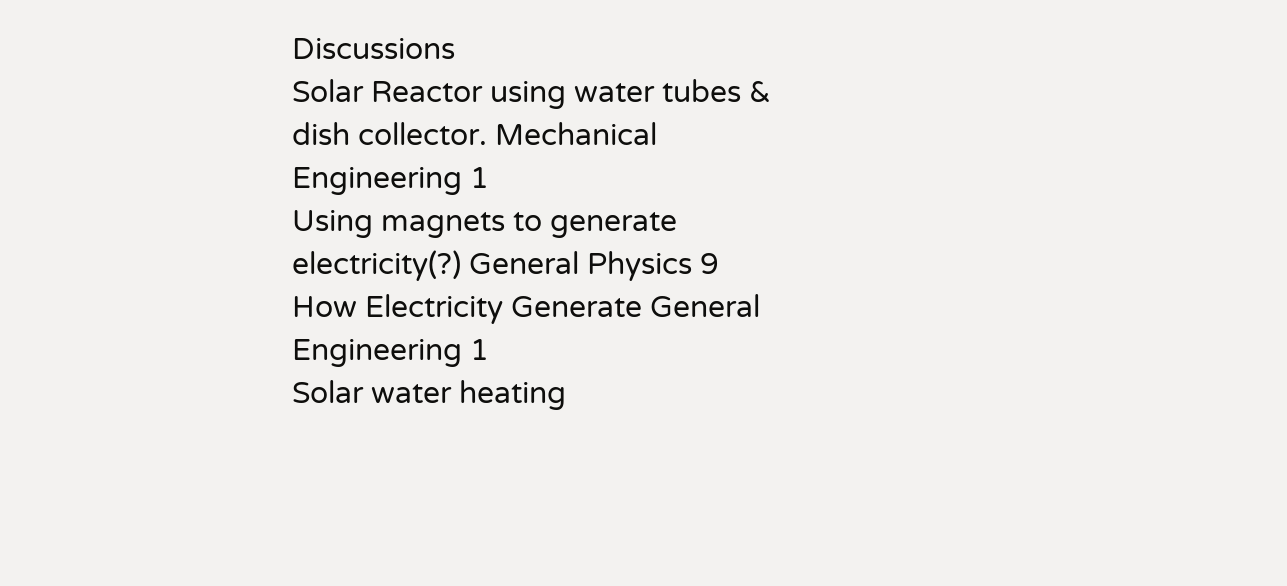Discussions
Solar Reactor using water tubes & dish collector. Mechanical Engineering 1
Using magnets to generate electricity(?) General Physics 9
How Electricity Generate General Engineering 1
Solar water heating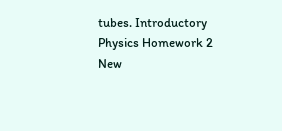tubes. Introductory Physics Homework 2
New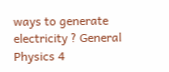ways to generate electricity ? General Physics 4